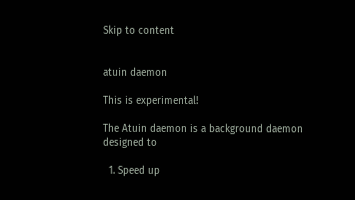Skip to content


atuin daemon

This is experimental!

The Atuin daemon is a background daemon designed to

  1. Speed up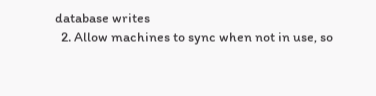database writes
  2. Allow machines to sync when not in use, so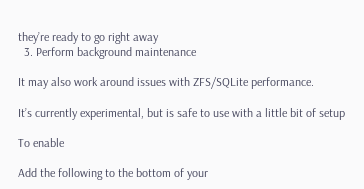they’re ready to go right away
  3. Perform background maintenance

It may also work around issues with ZFS/SQLite performance.

It’s currently experimental, but is safe to use with a little bit of setup

To enable

Add the following to the bottom of your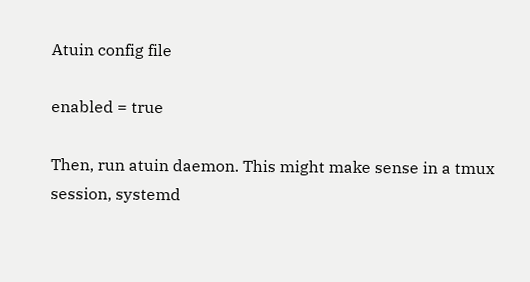Atuin config file

enabled = true

Then, run atuin daemon. This might make sense in a tmux session, systemd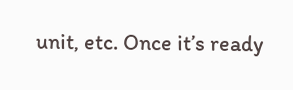unit, etc. Once it’s ready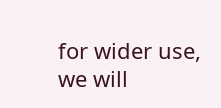for wider use, we will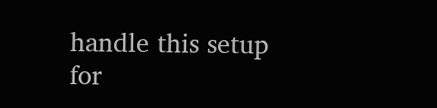handle this setup for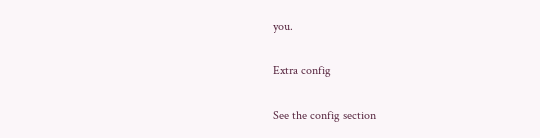you.

Extra config

See the config section